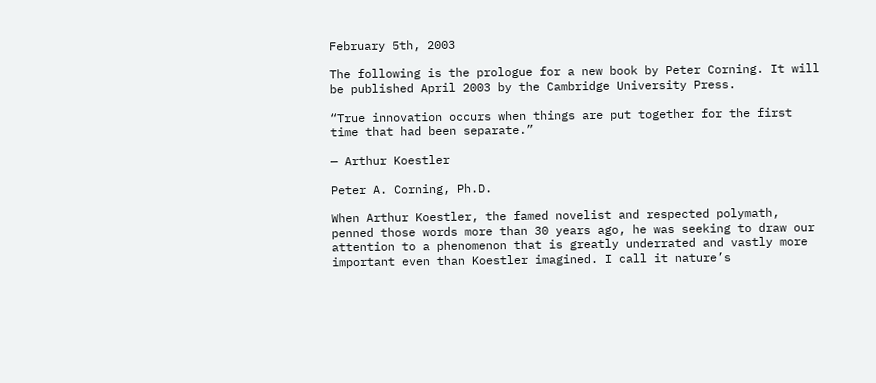February 5th, 2003

The following is the prologue for a new book by Peter Corning. It will be published April 2003 by the Cambridge University Press.

“True innovation occurs when things are put together for the first time that had been separate.”

— Arthur Koestler

Peter A. Corning, Ph.D.

When Arthur Koestler, the famed novelist and respected polymath, penned those words more than 30 years ago, he was seeking to draw our attention to a phenomenon that is greatly underrated and vastly more important even than Koestler imagined. I call it nature’s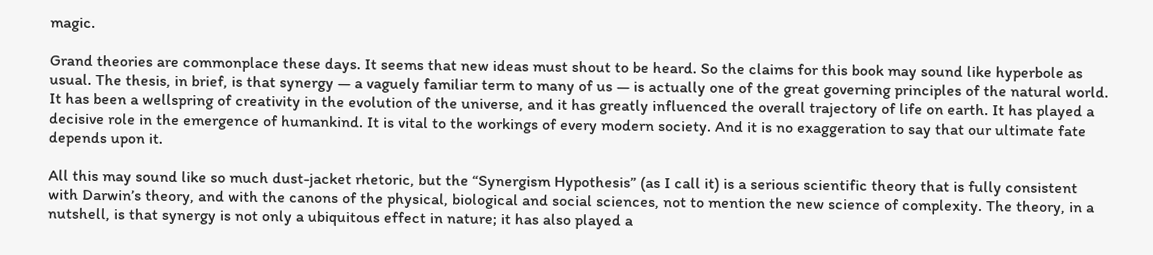magic.

Grand theories are commonplace these days. It seems that new ideas must shout to be heard. So the claims for this book may sound like hyperbole as usual. The thesis, in brief, is that synergy — a vaguely familiar term to many of us — is actually one of the great governing principles of the natural world. It has been a wellspring of creativity in the evolution of the universe, and it has greatly influenced the overall trajectory of life on earth. It has played a decisive role in the emergence of humankind. It is vital to the workings of every modern society. And it is no exaggeration to say that our ultimate fate depends upon it.

All this may sound like so much dust-jacket rhetoric, but the “Synergism Hypothesis” (as I call it) is a serious scientific theory that is fully consistent with Darwin’s theory, and with the canons of the physical, biological and social sciences, not to mention the new science of complexity. The theory, in a nutshell, is that synergy is not only a ubiquitous effect in nature; it has also played a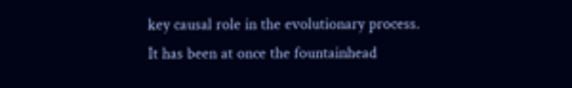key causal role in the evolutionary process. It has been at once the fountainhead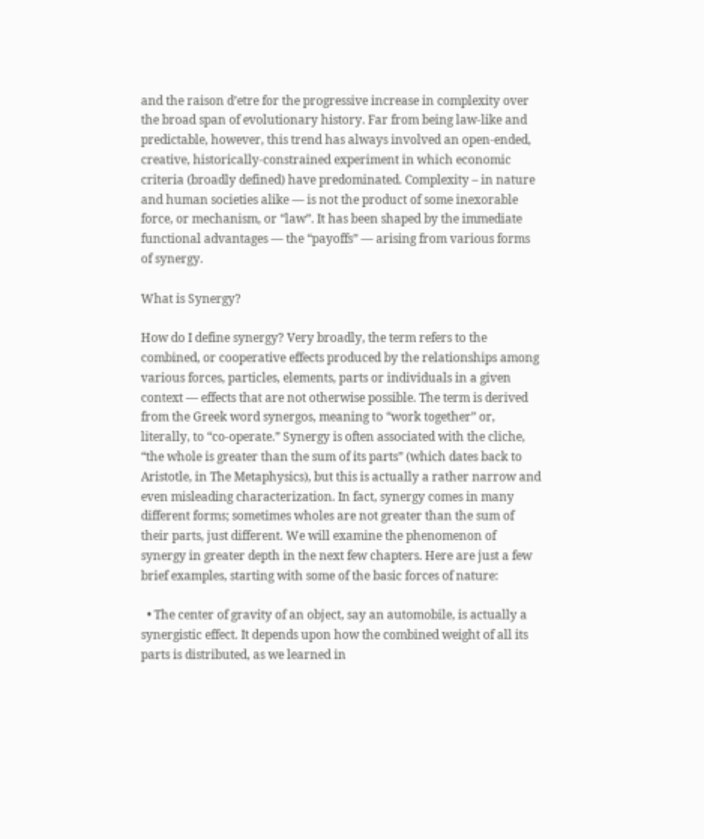and the raison d’etre for the progressive increase in complexity over the broad span of evolutionary history. Far from being law-like and predictable, however, this trend has always involved an open-ended, creative, historically-constrained experiment in which economic criteria (broadly defined) have predominated. Complexity – in nature and human societies alike — is not the product of some inexorable force, or mechanism, or “law”. It has been shaped by the immediate functional advantages — the “payoffs” — arising from various forms of synergy.

What is Synergy?

How do I define synergy? Very broadly, the term refers to the combined, or cooperative effects produced by the relationships among various forces, particles, elements, parts or individuals in a given context — effects that are not otherwise possible. The term is derived from the Greek word synergos, meaning to “work together” or, literally, to “co-operate.” Synergy is often associated with the cliche, “the whole is greater than the sum of its parts” (which dates back to Aristotle, in The Metaphysics), but this is actually a rather narrow and even misleading characterization. In fact, synergy comes in many different forms; sometimes wholes are not greater than the sum of their parts, just different. We will examine the phenomenon of synergy in greater depth in the next few chapters. Here are just a few brief examples, starting with some of the basic forces of nature:

  • The center of gravity of an object, say an automobile, is actually a synergistic effect. It depends upon how the combined weight of all its parts is distributed, as we learned in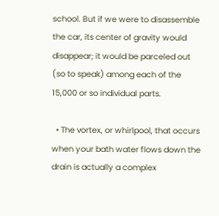school. But if we were to disassemble the car, its center of gravity would disappear; it would be parceled out (so to speak) among each of the 15,000 or so individual parts.

  • The vortex, or whirlpool, that occurs when your bath water flows down the drain is actually a complex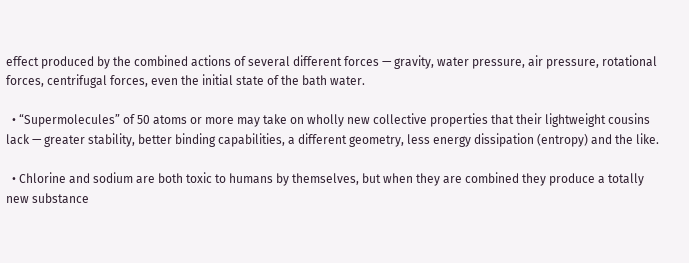effect produced by the combined actions of several different forces — gravity, water pressure, air pressure, rotational forces, centrifugal forces, even the initial state of the bath water.

  • “Supermolecules” of 50 atoms or more may take on wholly new collective properties that their lightweight cousins lack — greater stability, better binding capabilities, a different geometry, less energy dissipation (entropy) and the like.

  • Chlorine and sodium are both toxic to humans by themselves, but when they are combined they produce a totally new substance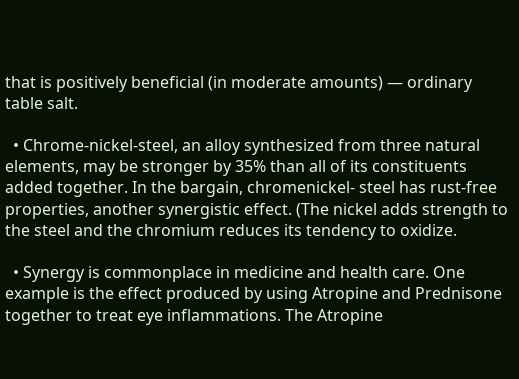that is positively beneficial (in moderate amounts) — ordinary table salt.

  • Chrome-nickel-steel, an alloy synthesized from three natural elements, may be stronger by 35% than all of its constituents added together. In the bargain, chromenickel- steel has rust-free properties, another synergistic effect. (The nickel adds strength to the steel and the chromium reduces its tendency to oxidize.

  • Synergy is commonplace in medicine and health care. One example is the effect produced by using Atropine and Prednisone together to treat eye inflammations. The Atropine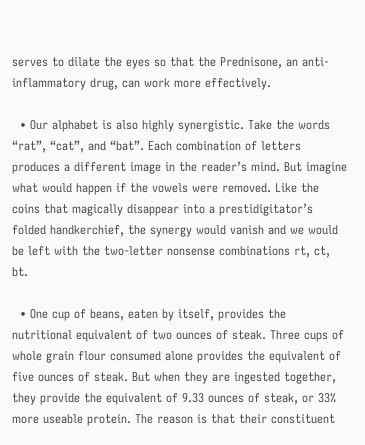serves to dilate the eyes so that the Prednisone, an anti-inflammatory drug, can work more effectively.

  • Our alphabet is also highly synergistic. Take the words “rat”, “cat”, and “bat”. Each combination of letters produces a different image in the reader’s mind. But imagine what would happen if the vowels were removed. Like the coins that magically disappear into a prestidigitator’s folded handkerchief, the synergy would vanish and we would be left with the two-letter nonsense combinations rt, ct, bt.

  • One cup of beans, eaten by itself, provides the nutritional equivalent of two ounces of steak. Three cups of whole grain flour consumed alone provides the equivalent of five ounces of steak. But when they are ingested together, they provide the equivalent of 9.33 ounces of steak, or 33% more useable protein. The reason is that their constituent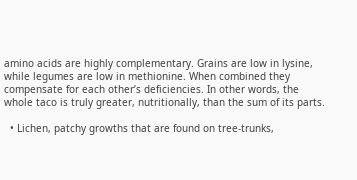amino acids are highly complementary. Grains are low in lysine, while legumes are low in methionine. When combined they compensate for each other’s deficiencies. In other words, the whole taco is truly greater, nutritionally, than the sum of its parts.

  • Lichen, patchy growths that are found on tree-trunks,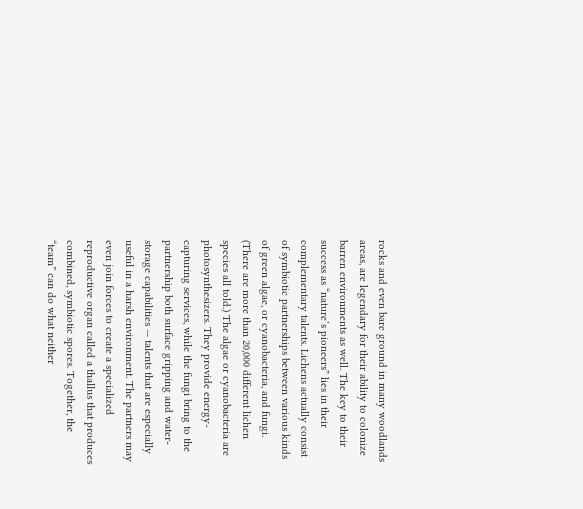rocks and even bare ground in many woodlands areas, are legendary for their ability to colonize barren environments as well. The key to their success as “nature’s pioneers” lies in their complementary talents. Lichens actually consist of symbiotic partnerships between various kinds of green algae, or cyanobacteria, and fungi. (There are more than 20,000 different lichen species all told.) The algae or cyanobacteria are photosynthesizers. They provide energy-capturing services, while the fungi bring to the partnership both surface gripping and water-storage capabilities — talents that are especially useful in a harsh environment. The partners may even join forces to create a specialized reproductive organ called a thallus that produces combined, symbiotic spores. Together, the “team” can do what neither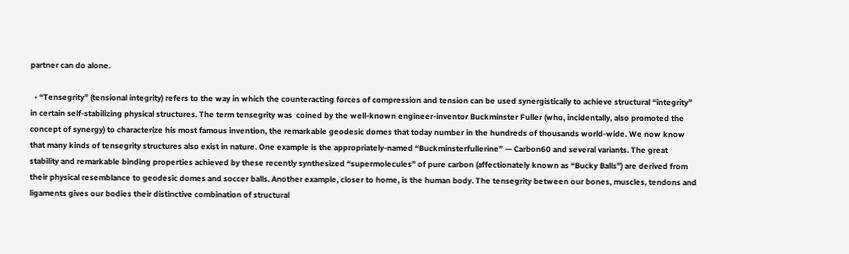partner can do alone.

  • “Tensegrity” (tensional integrity) refers to the way in which the counteracting forces of compression and tension can be used synergistically to achieve structural “integrity” in certain self-stabilizing physical structures. The term tensegrity was  coined by the well-known engineer-inventor Buckminster Fuller (who, incidentally, also promoted the concept of synergy) to characterize his most famous invention, the remarkable geodesic domes that today number in the hundreds of thousands world-wide. We now know that many kinds of tensegrity structures also exist in nature. One example is the appropriately-named “Buckminsterfullerine” — Carbon60 and several variants. The great stability and remarkable binding properties achieved by these recently synthesized “supermolecules” of pure carbon (affectionately known as “Bucky Balls”) are derived from their physical resemblance to geodesic domes and soccer balls. Another example, closer to home, is the human body. The tensegrity between our bones, muscles, tendons and ligaments gives our bodies their distinctive combination of structural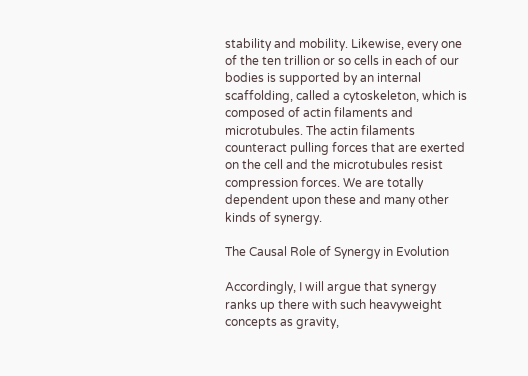stability and mobility. Likewise, every one of the ten trillion or so cells in each of our bodies is supported by an internal scaffolding, called a cytoskeleton, which is composed of actin filaments and microtubules. The actin filaments counteract pulling forces that are exerted on the cell and the microtubules resist compression forces. We are totally dependent upon these and many other kinds of synergy.

The Causal Role of Synergy in Evolution

Accordingly, I will argue that synergy ranks up there with such heavyweight concepts as gravity,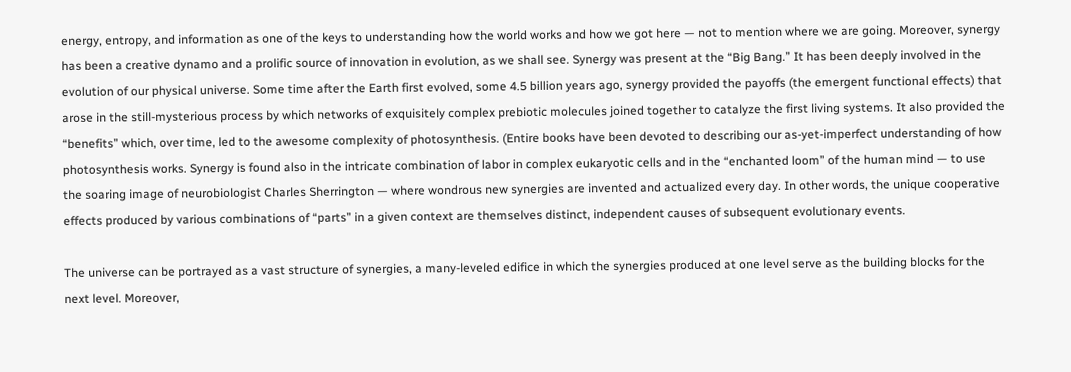energy, entropy, and information as one of the keys to understanding how the world works and how we got here — not to mention where we are going. Moreover, synergy has been a creative dynamo and a prolific source of innovation in evolution, as we shall see. Synergy was present at the “Big Bang.” It has been deeply involved in the evolution of our physical universe. Some time after the Earth first evolved, some 4.5 billion years ago, synergy provided the payoffs (the emergent functional effects) that arose in the still-mysterious process by which networks of exquisitely complex prebiotic molecules joined together to catalyze the first living systems. It also provided the “benefits” which, over time, led to the awesome complexity of photosynthesis. (Entire books have been devoted to describing our as-yet-imperfect understanding of how photosynthesis works. Synergy is found also in the intricate combination of labor in complex eukaryotic cells and in the “enchanted loom” of the human mind — to use the soaring image of neurobiologist Charles Sherrington — where wondrous new synergies are invented and actualized every day. In other words, the unique cooperative effects produced by various combinations of “parts” in a given context are themselves distinct, independent causes of subsequent evolutionary events.

The universe can be portrayed as a vast structure of synergies, a many-leveled edifice in which the synergies produced at one level serve as the building blocks for the next level. Moreover,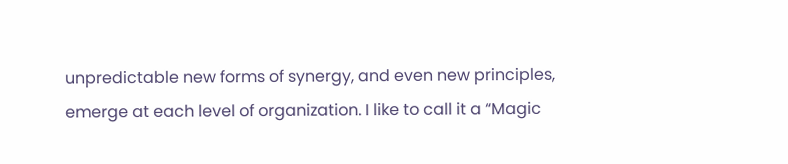unpredictable new forms of synergy, and even new principles, emerge at each level of organization. I like to call it a “Magic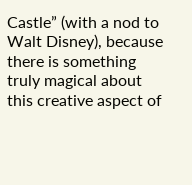Castle” (with a nod to Walt Disney), because there is something truly magical about this creative aspect of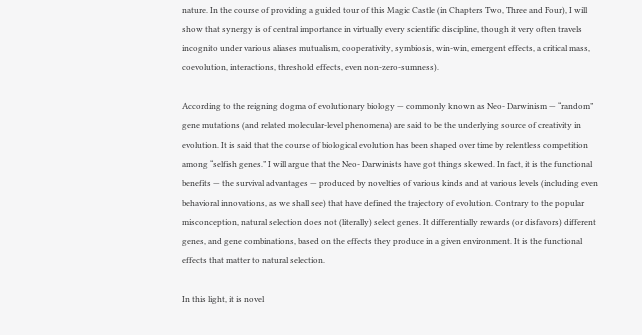nature. In the course of providing a guided tour of this Magic Castle (in Chapters Two, Three and Four), I will show that synergy is of central importance in virtually every scientific discipline, though it very often travels incognito under various aliases mutualism, cooperativity, symbiosis, win-win, emergent effects, a critical mass, coevolution, interactions, threshold effects, even non-zero-sumness).

According to the reigning dogma of evolutionary biology — commonly known as Neo- Darwinism — “random” gene mutations (and related molecular-level phenomena) are said to be the underlying source of creativity in evolution. It is said that the course of biological evolution has been shaped over time by relentless competition among “selfish genes.” I will argue that the Neo- Darwinists have got things skewed. In fact, it is the functional benefits — the survival advantages — produced by novelties of various kinds and at various levels (including even behavioral innovations, as we shall see) that have defined the trajectory of evolution. Contrary to the popular misconception, natural selection does not (literally) select genes. It differentially rewards (or disfavors) different genes, and gene combinations, based on the effects they produce in a given environment. It is the functional effects that matter to natural selection.

In this light, it is novel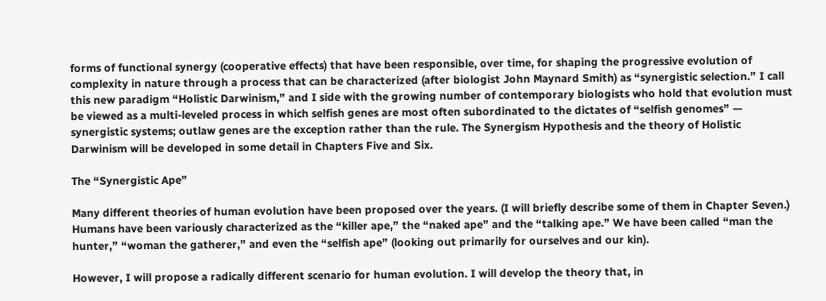forms of functional synergy (cooperative effects) that have been responsible, over time, for shaping the progressive evolution of complexity in nature through a process that can be characterized (after biologist John Maynard Smith) as “synergistic selection.” I call this new paradigm “Holistic Darwinism,” and I side with the growing number of contemporary biologists who hold that evolution must be viewed as a multi-leveled process in which selfish genes are most often subordinated to the dictates of “selfish genomes” — synergistic systems; outlaw genes are the exception rather than the rule. The Synergism Hypothesis and the theory of Holistic Darwinism will be developed in some detail in Chapters Five and Six.

The “Synergistic Ape”

Many different theories of human evolution have been proposed over the years. (I will briefly describe some of them in Chapter Seven.) Humans have been variously characterized as the “killer ape,” the “naked ape” and the “talking ape.” We have been called “man the hunter,” “woman the gatherer,” and even the “selfish ape” (looking out primarily for ourselves and our kin).

However, I will propose a radically different scenario for human evolution. I will develop the theory that, in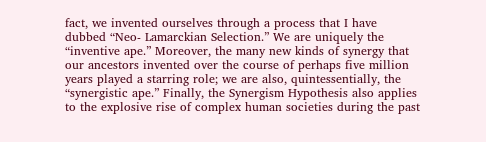fact, we invented ourselves through a process that I have dubbed “Neo- Lamarckian Selection.” We are uniquely the “inventive ape.” Moreover, the many new kinds of synergy that our ancestors invented over the course of perhaps five million years played a starring role; we are also, quintessentially, the “synergistic ape.” Finally, the Synergism Hypothesis also applies to the explosive rise of complex human societies during the past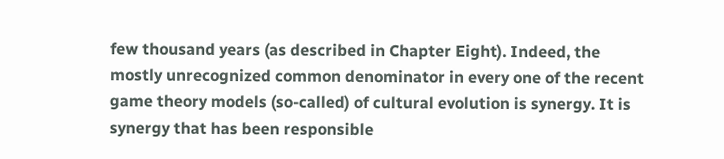few thousand years (as described in Chapter Eight). Indeed, the mostly unrecognized common denominator in every one of the recent game theory models (so-called) of cultural evolution is synergy. It is synergy that has been responsible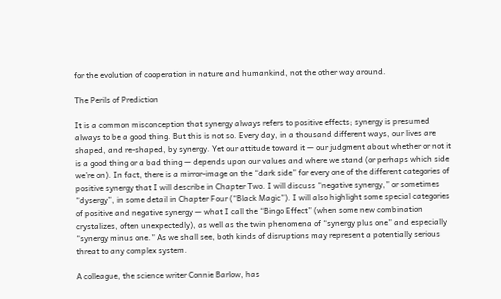for the evolution of cooperation in nature and humankind, not the other way around.

The Perils of Prediction

It is a common misconception that synergy always refers to positive effects; synergy is presumed always to be a good thing. But this is not so. Every day, in a thousand different ways, our lives are shaped, and re-shaped, by synergy. Yet our attitude toward it — our judgment about whether or not it is a good thing or a bad thing — depends upon our values and where we stand (or perhaps which side we’re on). In fact, there is a mirror-image on the “dark side” for every one of the different categories of positive synergy that I will describe in Chapter Two. I will discuss “negative synergy,” or sometimes “dysergy”, in some detail in Chapter Four (“Black Magic”). I will also highlight some special categories of positive and negative synergy — what I call the “Bingo Effect” (when some new combination crystalizes, often unexpectedly), as well as the twin phenomena of “synergy plus one” and especially “synergy minus one.” As we shall see, both kinds of disruptions may represent a potentially serious threat to any complex system.

A colleague, the science writer Connie Barlow, has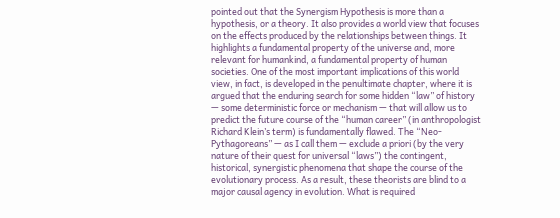pointed out that the Synergism Hypothesis is more than a hypothesis, or a theory. It also provides a world view that focuses on the effects produced by the relationships between things. It highlights a fundamental property of the universe and, more relevant for humankind, a fundamental property of human societies. One of the most important implications of this world view, in fact, is developed in the penultimate chapter, where it is argued that the enduring search for some hidden “law” of history — some deterministic force or mechanism — that will allow us to predict the future course of the “human career” (in anthropologist Richard Klein’s term) is fundamentally flawed. The “Neo-Pythagoreans” — as I call them — exclude a priori (by the very nature of their quest for universal “laws”) the contingent, historical, synergistic phenomena that shape the course of the evolutionary process. As a result, these theorists are blind to a major causal agency in evolution. What is required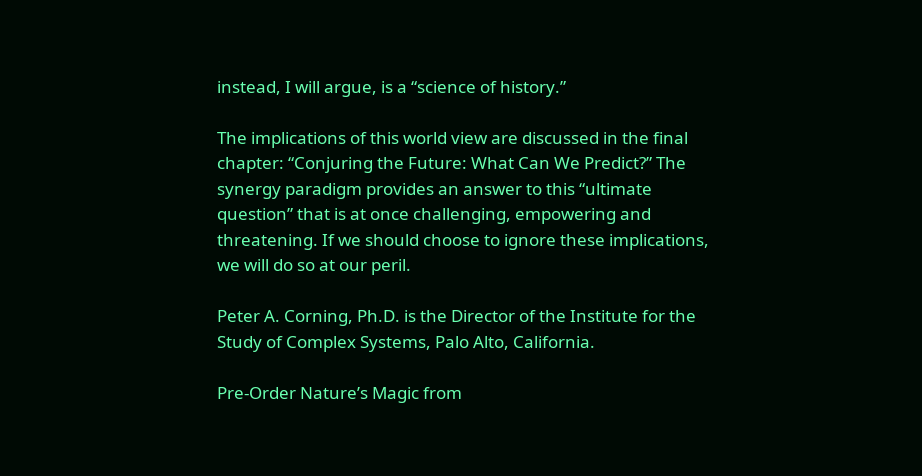instead, I will argue, is a “science of history.”

The implications of this world view are discussed in the final chapter: “Conjuring the Future: What Can We Predict?” The synergy paradigm provides an answer to this “ultimate question” that is at once challenging, empowering and threatening. If we should choose to ignore these implications, we will do so at our peril.

Peter A. Corning, Ph.D. is the Director of the Institute for the Study of Complex Systems, Palo Alto, California.

Pre-Order Nature’s Magic from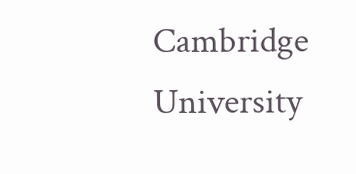Cambridge University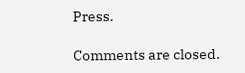Press.

Comments are closed.